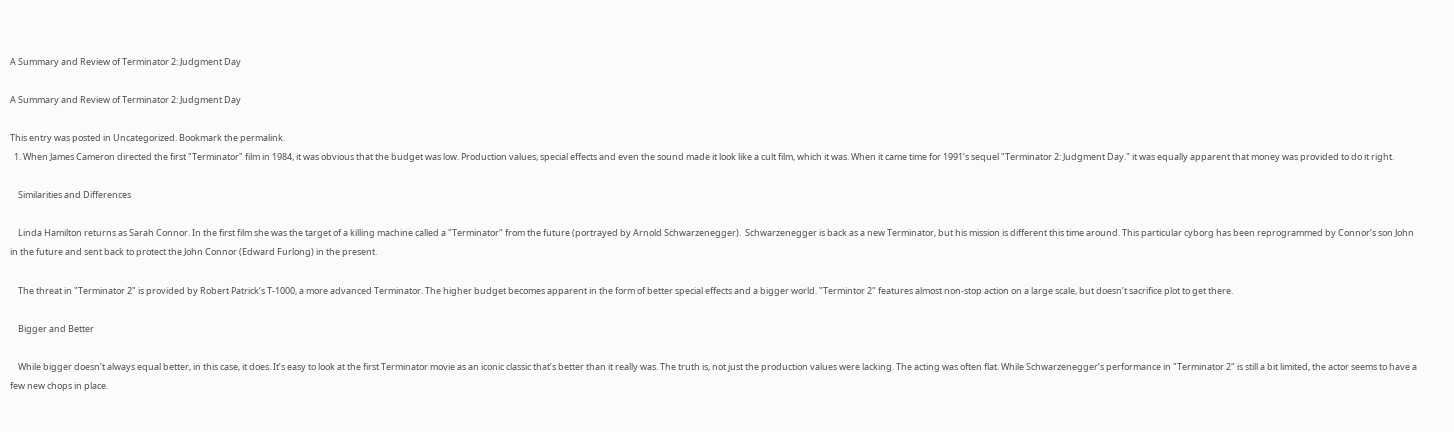A Summary and Review of Terminator 2: Judgment Day

A Summary and Review of Terminator 2: Judgment Day

This entry was posted in Uncategorized. Bookmark the permalink.
  1. When James Cameron directed the first "Terminator" film in 1984, it was obvious that the budget was low. Production values, special effects and even the sound made it look like a cult film, which it was. When it came time for 1991’s sequel "Terminator 2: Judgment Day." it was equally apparent that money was provided to do it right.

    Similarities and Differences

    Linda Hamilton returns as Sarah Connor. In the first film she was the target of a killing machine called a "Terminator" from the future (portrayed by Arnold Schwarzenegger).  Schwarzenegger is back as a new Terminator, but his mission is different this time around. This particular cyborg has been reprogrammed by Connor’s son John in the future and sent back to protect the John Connor (Edward Furlong) in the present.

    The threat in "Terminator 2" is provided by Robert Patrick’s T-1000, a more advanced Terminator. The higher budget becomes apparent in the form of better special effects and a bigger world. "Termintor 2" features almost non-stop action on a large scale, but doesn’t sacrifice plot to get there.

    Bigger and Better

    While bigger doesn’t always equal better, in this case, it does. It’s easy to look at the first Terminator movie as an iconic classic that’s better than it really was. The truth is, not just the production values were lacking. The acting was often flat. While Schwarzenegger’s performance in "Terminator 2" is still a bit limited, the actor seems to have a few new chops in place.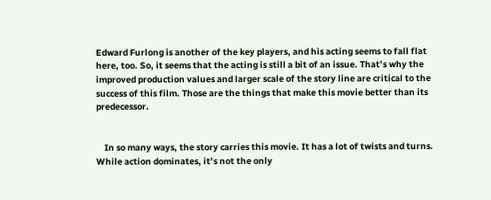Edward Furlong is another of the key players, and his acting seems to fall flat here, too. So, it seems that the acting is still a bit of an issue. That’s why the improved production values and larger scale of the story line are critical to the success of this film. Those are the things that make this movie better than its predecessor.


    In so many ways, the story carries this movie. It has a lot of twists and turns. While action dominates, it’s not the only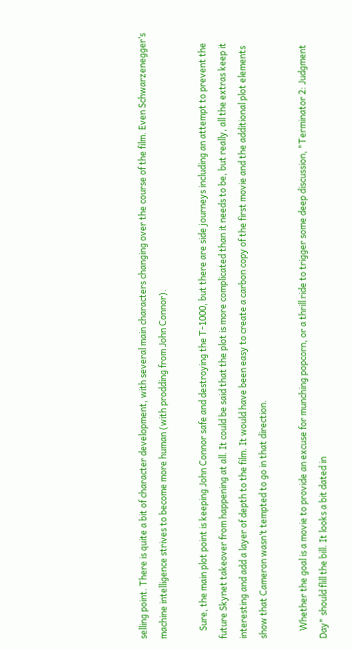selling point. There is quite a bit of character development, with several main characters changing over the course of the film. Even Schwarzenegger’s machine intelligence strives to become more human (with prodding from John Connor).

    Sure, the main plot point is keeping John Connor safe and destroying the T-1000, but there are side journeys including an attempt to prevent the future Skynet takeover from happening at all. It could be said that the plot is more complicated than it needs to be, but really, all the extras keep it interesting and add a layer of depth to the film. It would have been easy to create a carbon copy of the first movie and the additional plot elements show that Cameron wasn’t tempted to go in that direction.

    Whether the goal is a movie to provide an excuse for munching popcorn, or a thrill ride to trigger some deep discussion, "Terminator 2: Judgment Day" should flill the bill. It looks a bit dated in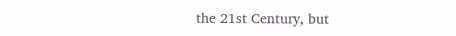the 21st Century, but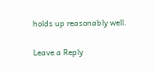holds up reasonably well.

Leave a Reply